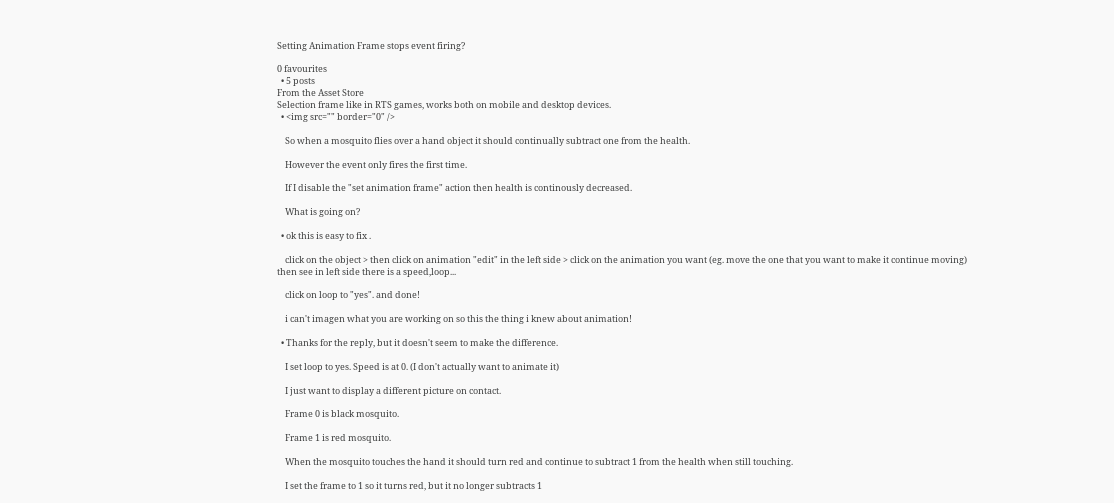Setting Animation Frame stops event firing?

0 favourites
  • 5 posts
From the Asset Store
Selection frame like in RTS games, works both on mobile and desktop devices.
  • <img src="" border="0" />

    So when a mosquito flies over a hand object it should continually subtract one from the health.

    However the event only fires the first time.

    If I disable the "set animation frame" action then health is continously decreased.

    What is going on?

  • ok this is easy to fix .

    click on the object > then click on animation "edit" in the left side > click on the animation you want (eg. move the one that you want to make it continue moving) then see in left side there is a speed,loop...

    click on loop to "yes". and done!

    i can't imagen what you are working on so this the thing i knew about animation!

  • Thanks for the reply, but it doesn't seem to make the difference.

    I set loop to yes. Speed is at 0. (I don't actually want to animate it)

    I just want to display a different picture on contact.

    Frame 0 is black mosquito.

    Frame 1 is red mosquito.

    When the mosquito touches the hand it should turn red and continue to subtract 1 from the health when still touching.

    I set the frame to 1 so it turns red, but it no longer subtracts 1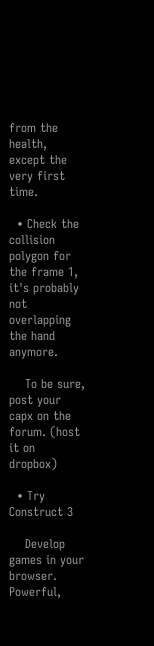from the health, except the very first time.

  • Check the collision polygon for the frame 1, it's probably not overlapping the hand anymore.

    To be sure, post your capx on the forum. (host it on dropbox)

  • Try Construct 3

    Develop games in your browser. Powerful,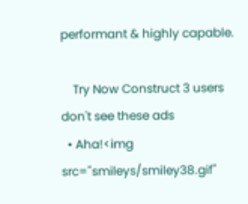performant & highly capable.

    Try Now Construct 3 users don't see these ads
  • Aha!<img src="smileys/smiley38.gif"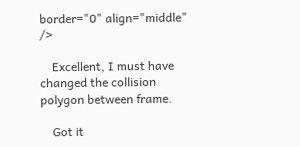border="0" align="middle" />

    Excellent, I must have changed the collision polygon between frame.

    Got it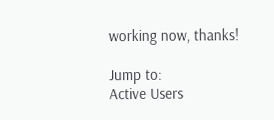working now, thanks!

Jump to:
Active Users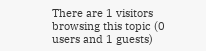There are 1 visitors browsing this topic (0 users and 1 guests)